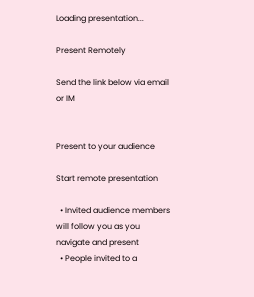Loading presentation...

Present Remotely

Send the link below via email or IM


Present to your audience

Start remote presentation

  • Invited audience members will follow you as you navigate and present
  • People invited to a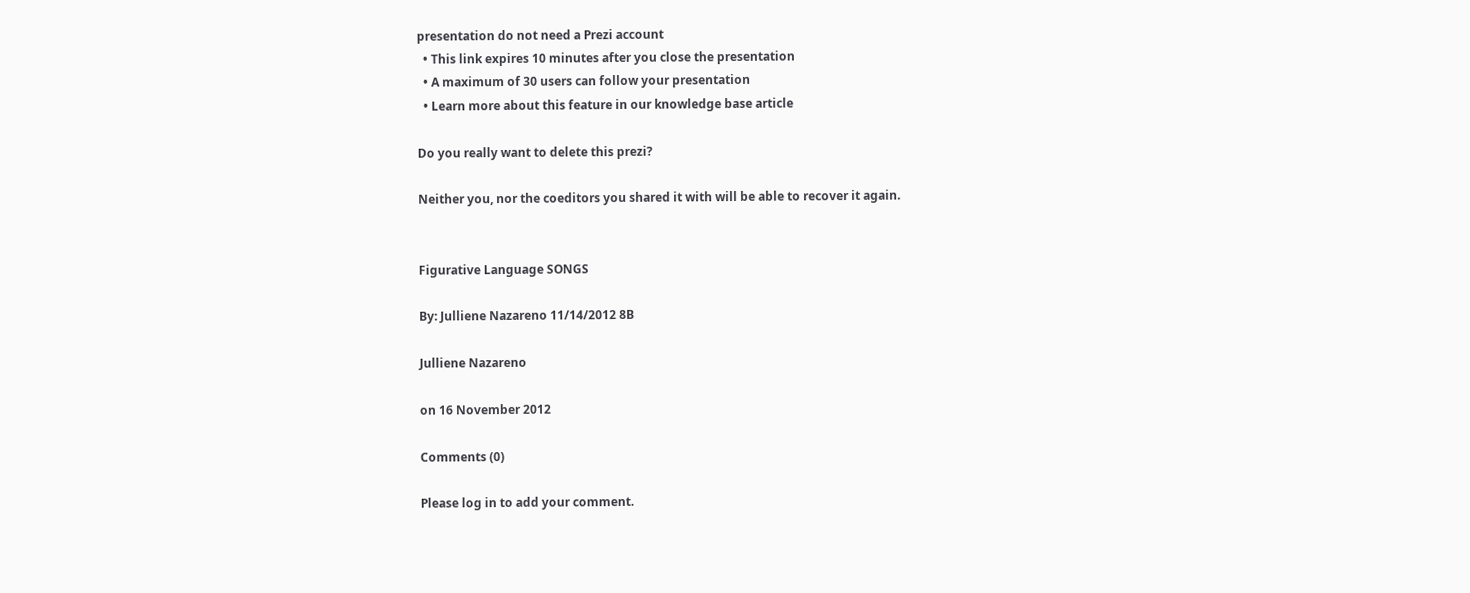presentation do not need a Prezi account
  • This link expires 10 minutes after you close the presentation
  • A maximum of 30 users can follow your presentation
  • Learn more about this feature in our knowledge base article

Do you really want to delete this prezi?

Neither you, nor the coeditors you shared it with will be able to recover it again.


Figurative Language SONGS

By: Julliene Nazareno 11/14/2012 8B

Julliene Nazareno

on 16 November 2012

Comments (0)

Please log in to add your comment.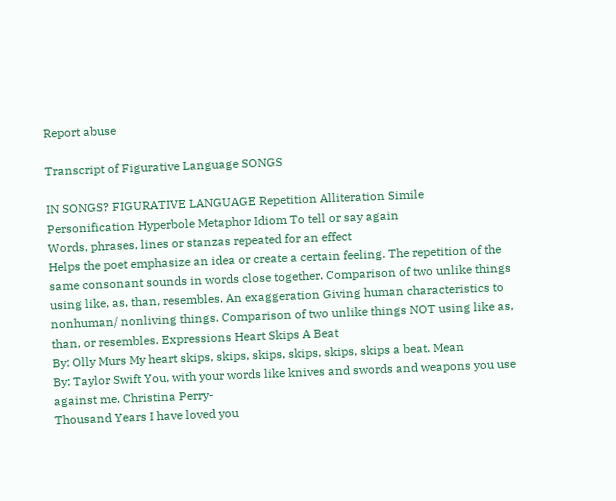Report abuse

Transcript of Figurative Language SONGS

IN SONGS? FIGURATIVE LANGUAGE Repetition Alliteration Simile Personification Hyperbole Metaphor Idiom To tell or say again
Words, phrases, lines or stanzas repeated for an effect
Helps the poet emphasize an idea or create a certain feeling. The repetition of the same consonant sounds in words close together. Comparison of two unlike things using like, as, than, resembles. An exaggeration Giving human characteristics to nonhuman/ nonliving things. Comparison of two unlike things NOT using like as, than, or resembles. Expressions Heart Skips A Beat
By: Olly Murs My heart skips, skips, skips, skips, skips, skips a beat. Mean
By: Taylor Swift You, with your words like knives and swords and weapons you use against me. Christina Perry-
Thousand Years I have loved you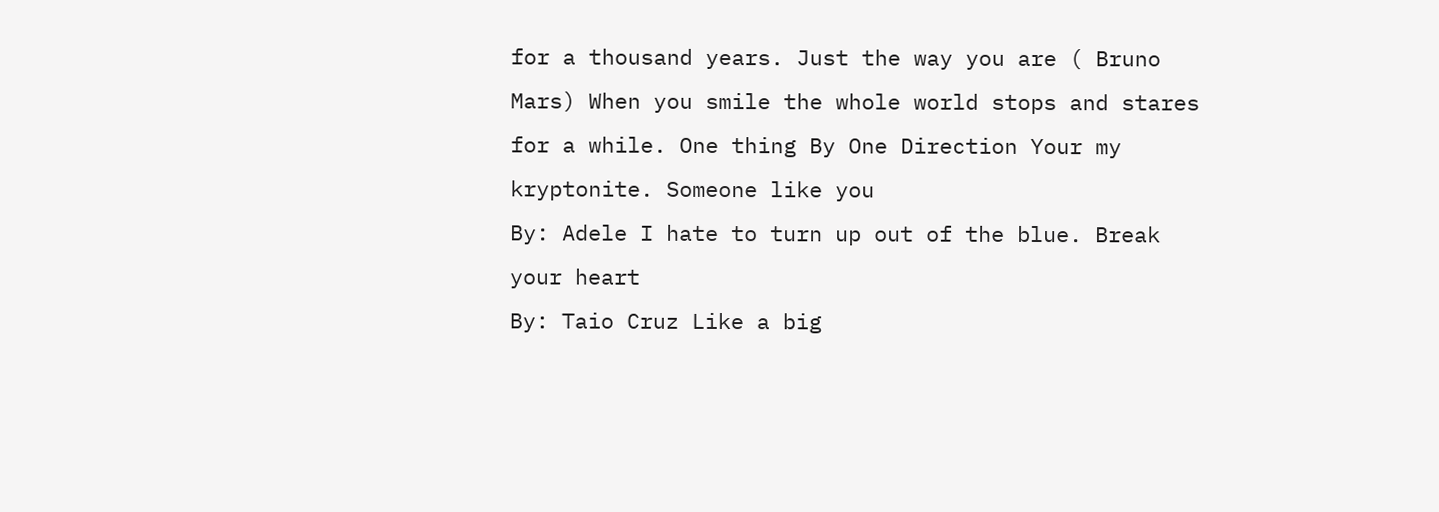for a thousand years. Just the way you are ( Bruno Mars) When you smile the whole world stops and stares for a while. One thing By One Direction Your my kryptonite. Someone like you
By: Adele I hate to turn up out of the blue. Break your heart
By: Taio Cruz Like a big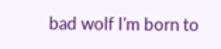bad wolf I'm born to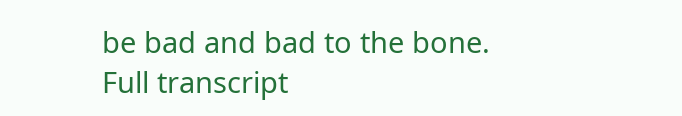be bad and bad to the bone.
Full transcript